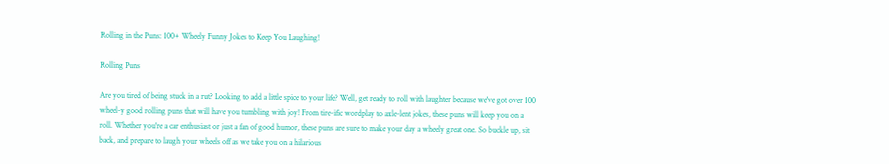Rolling in the Puns: 100+ Wheely Funny Jokes to Keep You Laughing!

Rolling Puns

Are you tired of being stuck in a rut? Looking to add a little spice to your life? Well, get ready to roll with laughter because we've got over 100 wheel-y good rolling puns that will have you tumbling with joy! From tire-ific wordplay to axle-lent jokes, these puns will keep you on a roll. Whether you're a car enthusiast or just a fan of good humor, these puns are sure to make your day a wheely great one. So buckle up, sit back, and prepare to laugh your wheels off as we take you on a hilarious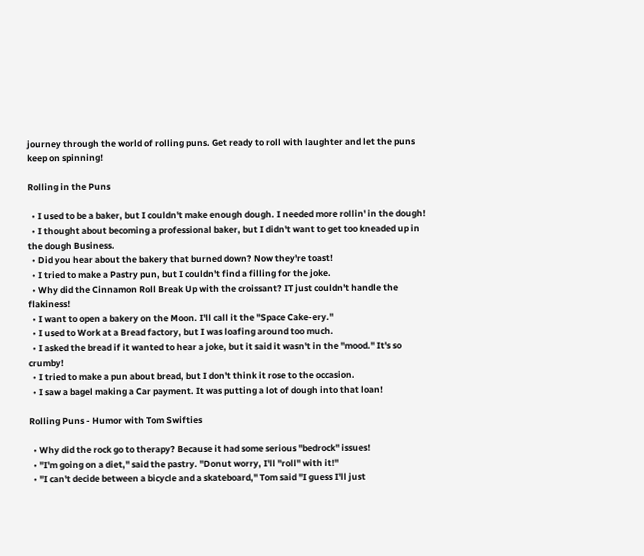journey through the world of rolling puns. Get ready to roll with laughter and let the puns keep on spinning!

Rolling in the Puns

  • I used to be a baker, but I couldn't make enough dough. I needed more rollin' in the dough!
  • I thought about becoming a professional baker, but I didn't want to get too kneaded up in the dough Business.
  • Did you hear about the bakery that burned down? Now they're toast!
  • I tried to make a Pastry pun, but I couldn't find a filling for the joke.
  • Why did the Cinnamon Roll Break Up with the croissant? IT just couldn't handle the flakiness!
  • I want to open a bakery on the Moon. I'll call it the "Space Cake-ery."
  • I used to Work at a Bread factory, but I was loafing around too much.
  • I asked the bread if it wanted to hear a joke, but it said it wasn't in the "mood." It's so crumby!
  • I tried to make a pun about bread, but I don't think it rose to the occasion.
  • I saw a bagel making a Car payment. It was putting a lot of dough into that loan!

Rolling Puns - Humor with Tom Swifties

  • Why did the rock go to therapy? Because it had some serious "bedrock" issues!
  • "I'm going on a diet," said the pastry. "Donut worry, I'll "roll" with it!"
  • "I can't decide between a bicycle and a skateboard," Tom said "I guess I'll just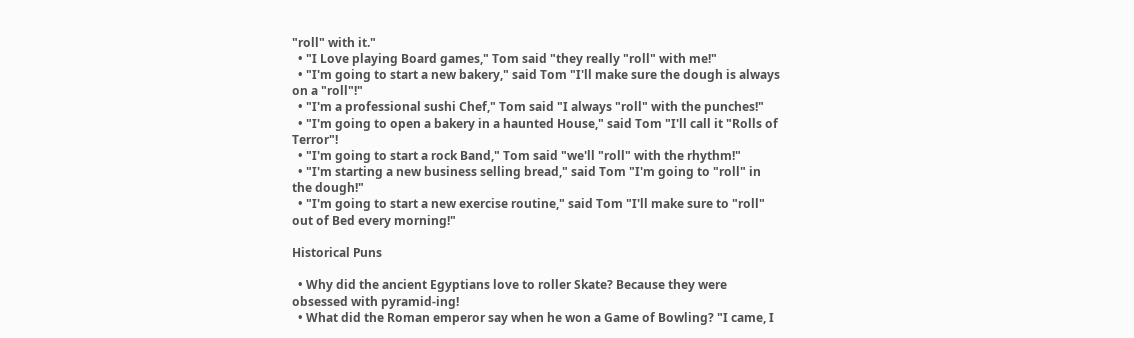"roll" with it."
  • "I Love playing Board games," Tom said "they really "roll" with me!"
  • "I'm going to start a new bakery," said Tom "I'll make sure the dough is always on a "roll"!"
  • "I'm a professional sushi Chef," Tom said "I always "roll" with the punches!"
  • "I'm going to open a bakery in a haunted House," said Tom "I'll call it "Rolls of Terror"!
  • "I'm going to start a rock Band," Tom said "we'll "roll" with the rhythm!"
  • "I'm starting a new business selling bread," said Tom "I'm going to "roll" in the dough!"
  • "I'm going to start a new exercise routine," said Tom "I'll make sure to "roll" out of Bed every morning!"

Historical Puns

  • Why did the ancient Egyptians love to roller Skate? Because they were obsessed with pyramid-ing!
  • What did the Roman emperor say when he won a Game of Bowling? "I came, I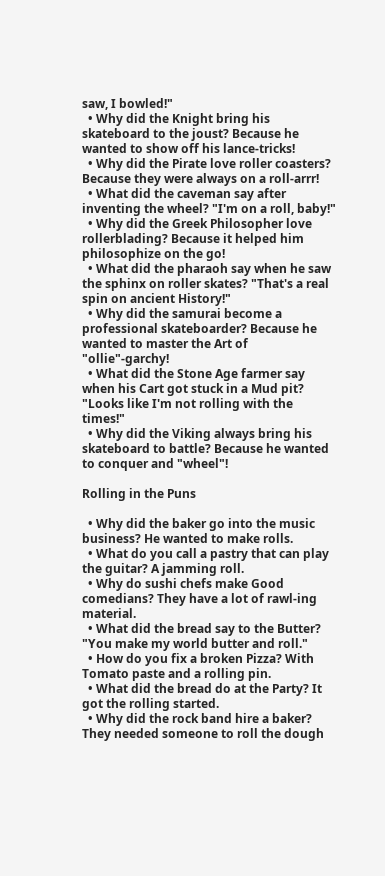saw, I bowled!"
  • Why did the Knight bring his skateboard to the joust? Because he wanted to show off his lance-tricks!
  • Why did the Pirate love roller coasters? Because they were always on a roll-arrr!
  • What did the caveman say after inventing the wheel? "I'm on a roll, baby!"
  • Why did the Greek Philosopher love rollerblading? Because it helped him philosophize on the go!
  • What did the pharaoh say when he saw the sphinx on roller skates? "That's a real spin on ancient History!"
  • Why did the samurai become a professional skateboarder? Because he wanted to master the Art of "ollie"-garchy!
  • What did the Stone Age farmer say when his Cart got stuck in a Mud pit? "Looks like I'm not rolling with the times!"
  • Why did the Viking always bring his skateboard to battle? Because he wanted to conquer and "wheel"!

Rolling in the Puns

  • Why did the baker go into the music business? He wanted to make rolls.
  • What do you call a pastry that can play the guitar? A jamming roll.
  • Why do sushi chefs make Good comedians? They have a lot of rawl-ing material.
  • What did the bread say to the Butter? "You make my world butter and roll."
  • How do you fix a broken Pizza? With Tomato paste and a rolling pin.
  • What did the bread do at the Party? It got the rolling started.
  • Why did the rock band hire a baker? They needed someone to roll the dough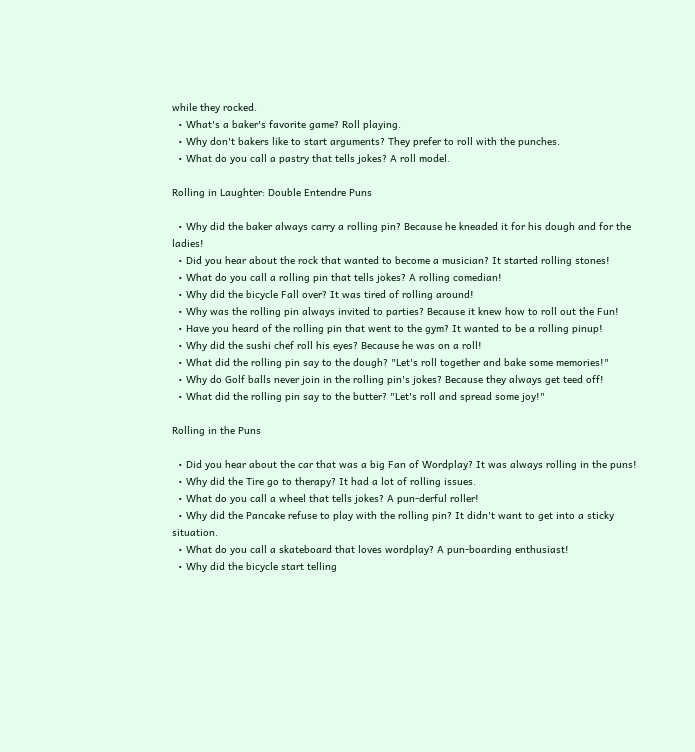while they rocked.
  • What's a baker's favorite game? Roll playing.
  • Why don't bakers like to start arguments? They prefer to roll with the punches.
  • What do you call a pastry that tells jokes? A roll model.

Rolling in Laughter: Double Entendre Puns

  • Why did the baker always carry a rolling pin? Because he kneaded it for his dough and for the ladies!
  • Did you hear about the rock that wanted to become a musician? It started rolling stones!
  • What do you call a rolling pin that tells jokes? A rolling comedian!
  • Why did the bicycle Fall over? It was tired of rolling around!
  • Why was the rolling pin always invited to parties? Because it knew how to roll out the Fun!
  • Have you heard of the rolling pin that went to the gym? It wanted to be a rolling pinup!
  • Why did the sushi chef roll his eyes? Because he was on a roll!
  • What did the rolling pin say to the dough? "Let's roll together and bake some memories!"
  • Why do Golf balls never join in the rolling pin's jokes? Because they always get teed off!
  • What did the rolling pin say to the butter? "Let's roll and spread some joy!"

Rolling in the Puns

  • Did you hear about the car that was a big Fan of Wordplay? It was always rolling in the puns!
  • Why did the Tire go to therapy? It had a lot of rolling issues.
  • What do you call a wheel that tells jokes? A pun-derful roller!
  • Why did the Pancake refuse to play with the rolling pin? It didn't want to get into a sticky situation.
  • What do you call a skateboard that loves wordplay? A pun-boarding enthusiast!
  • Why did the bicycle start telling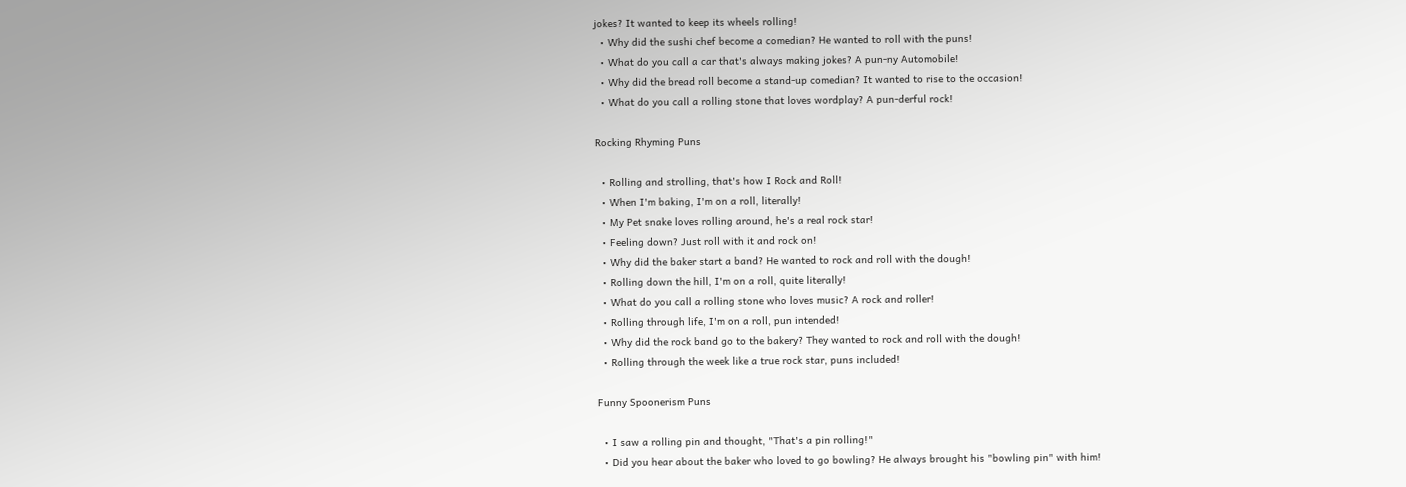jokes? It wanted to keep its wheels rolling!
  • Why did the sushi chef become a comedian? He wanted to roll with the puns!
  • What do you call a car that's always making jokes? A pun-ny Automobile!
  • Why did the bread roll become a stand-up comedian? It wanted to rise to the occasion!
  • What do you call a rolling stone that loves wordplay? A pun-derful rock!

Rocking Rhyming Puns

  • Rolling and strolling, that's how I Rock and Roll!
  • When I'm baking, I'm on a roll, literally!
  • My Pet snake loves rolling around, he's a real rock star!
  • Feeling down? Just roll with it and rock on!
  • Why did the baker start a band? He wanted to rock and roll with the dough!
  • Rolling down the hill, I'm on a roll, quite literally!
  • What do you call a rolling stone who loves music? A rock and roller!
  • Rolling through life, I'm on a roll, pun intended!
  • Why did the rock band go to the bakery? They wanted to rock and roll with the dough!
  • Rolling through the week like a true rock star, puns included!

Funny Spoonerism Puns

  • I saw a rolling pin and thought, "That's a pin rolling!"
  • Did you hear about the baker who loved to go bowling? He always brought his "bowling pin" with him!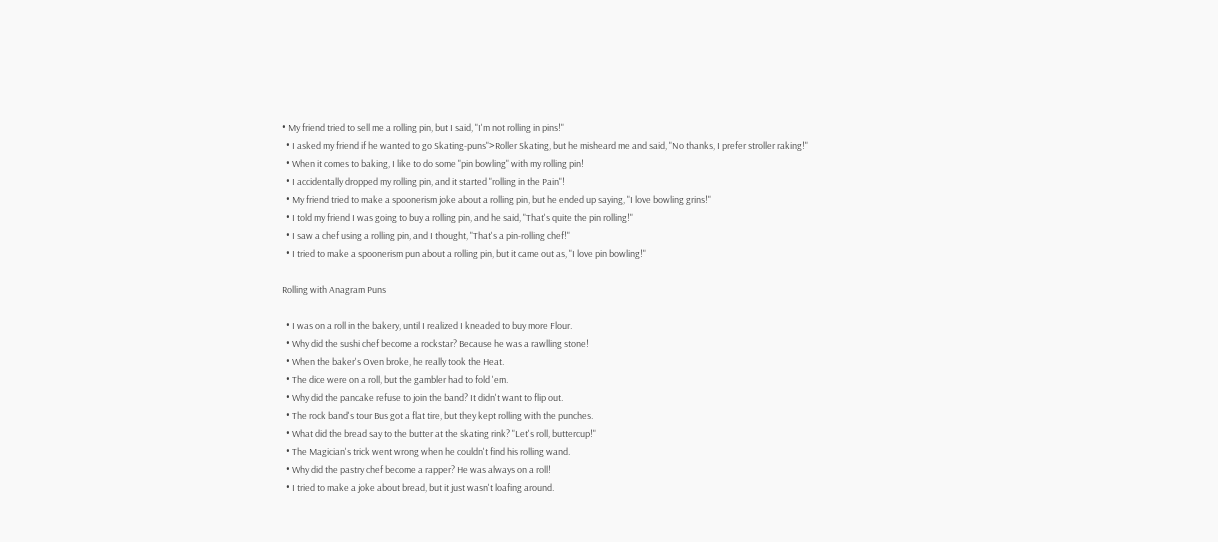• My friend tried to sell me a rolling pin, but I said, "I'm not rolling in pins!"
  • I asked my friend if he wanted to go Skating-puns">Roller Skating, but he misheard me and said, "No thanks, I prefer stroller raking!"
  • When it comes to baking, I like to do some "pin bowling" with my rolling pin!
  • I accidentally dropped my rolling pin, and it started "rolling in the Pain"!
  • My friend tried to make a spoonerism joke about a rolling pin, but he ended up saying, "I love bowling grins!"
  • I told my friend I was going to buy a rolling pin, and he said, "That's quite the pin rolling!"
  • I saw a chef using a rolling pin, and I thought, "That's a pin-rolling chef!"
  • I tried to make a spoonerism pun about a rolling pin, but it came out as, "I love pin bowling!"

Rolling with Anagram Puns

  • I was on a roll in the bakery, until I realized I kneaded to buy more Flour.
  • Why did the sushi chef become a rockstar? Because he was a rawlling stone!
  • When the baker's Oven broke, he really took the Heat.
  • The dice were on a roll, but the gambler had to fold 'em.
  • Why did the pancake refuse to join the band? It didn't want to flip out.
  • The rock band's tour Bus got a flat tire, but they kept rolling with the punches.
  • What did the bread say to the butter at the skating rink? "Let's roll, buttercup!"
  • The Magician's trick went wrong when he couldn't find his rolling wand.
  • Why did the pastry chef become a rapper? He was always on a roll!
  • I tried to make a joke about bread, but it just wasn't loafing around.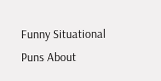Funny Situational Puns About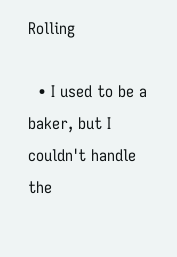Rolling

  • I used to be a baker, but I couldn't handle the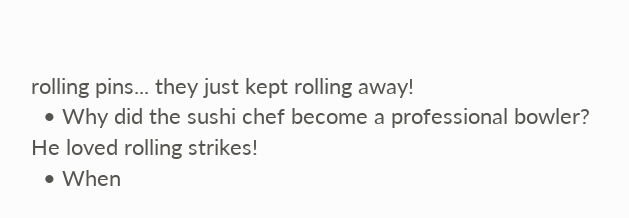rolling pins... they just kept rolling away!
  • Why did the sushi chef become a professional bowler? He loved rolling strikes!
  • When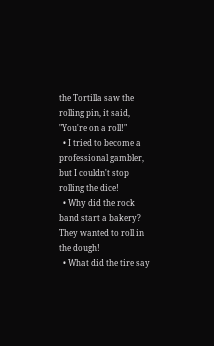the Tortilla saw the rolling pin, it said, "You're on a roll!"
  • I tried to become a professional gambler, but I couldn't stop rolling the dice!
  • Why did the rock band start a bakery? They wanted to roll in the dough!
  • What did the tire say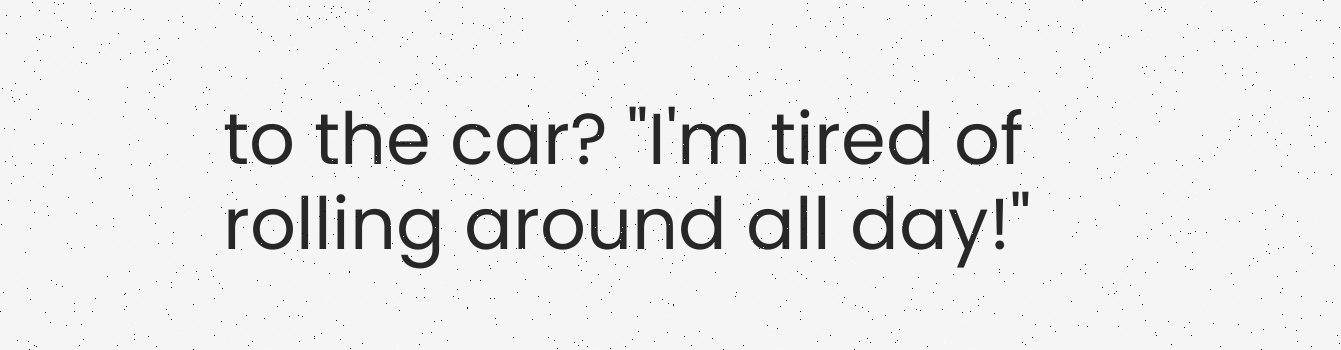to the car? "I'm tired of rolling around all day!"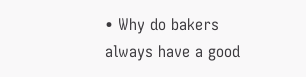• Why do bakers always have a good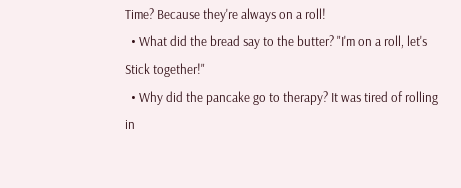Time? Because they're always on a roll!
  • What did the bread say to the butter? "I'm on a roll, let's Stick together!"
  • Why did the pancake go to therapy? It was tired of rolling in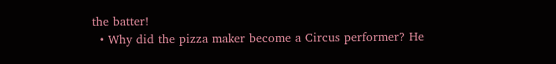the batter!
  • Why did the pizza maker become a Circus performer? He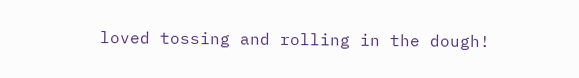loved tossing and rolling in the dough!